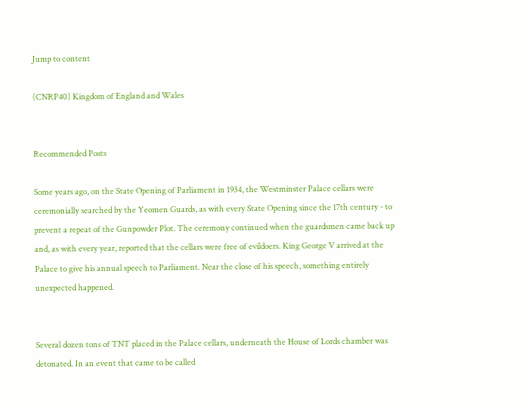Jump to content

(CNRP40) Kingdom of England and Wales


Recommended Posts

Some years ago, on the State Opening of Parliament in 1934, the Westminster Palace cellars were ceremonially searched by the Yeomen Guards, as with every State Opening since the 17th century - to prevent a repeat of the Gunpowder Plot. The ceremony continued when the guardsmen came back up and, as with every year, reported that the cellars were free of evildoers. King George V arrived at the Palace to give his annual speech to Parliament. Near the close of his speech, something entirely unexpected happened.


Several dozen tons of TNT placed in the Palace cellars, underneath the House of Lords chamber was detonated. In an event that came to be called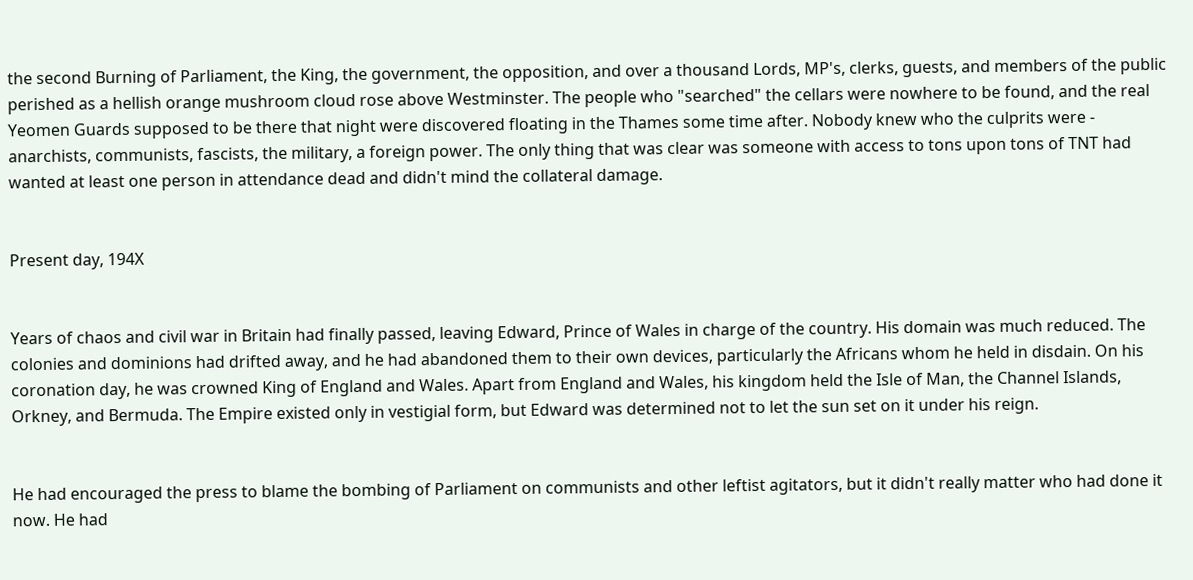the second Burning of Parliament, the King, the government, the opposition, and over a thousand Lords, MP's, clerks, guests, and members of the public perished as a hellish orange mushroom cloud rose above Westminster. The people who "searched" the cellars were nowhere to be found, and the real Yeomen Guards supposed to be there that night were discovered floating in the Thames some time after. Nobody knew who the culprits were - anarchists, communists, fascists, the military, a foreign power. The only thing that was clear was someone with access to tons upon tons of TNT had wanted at least one person in attendance dead and didn't mind the collateral damage.


Present day, 194X


Years of chaos and civil war in Britain had finally passed, leaving Edward, Prince of Wales in charge of the country. His domain was much reduced. The colonies and dominions had drifted away, and he had abandoned them to their own devices, particularly the Africans whom he held in disdain. On his coronation day, he was crowned King of England and Wales. Apart from England and Wales, his kingdom held the Isle of Man, the Channel Islands, Orkney, and Bermuda. The Empire existed only in vestigial form, but Edward was determined not to let the sun set on it under his reign.


He had encouraged the press to blame the bombing of Parliament on communists and other leftist agitators, but it didn't really matter who had done it now. He had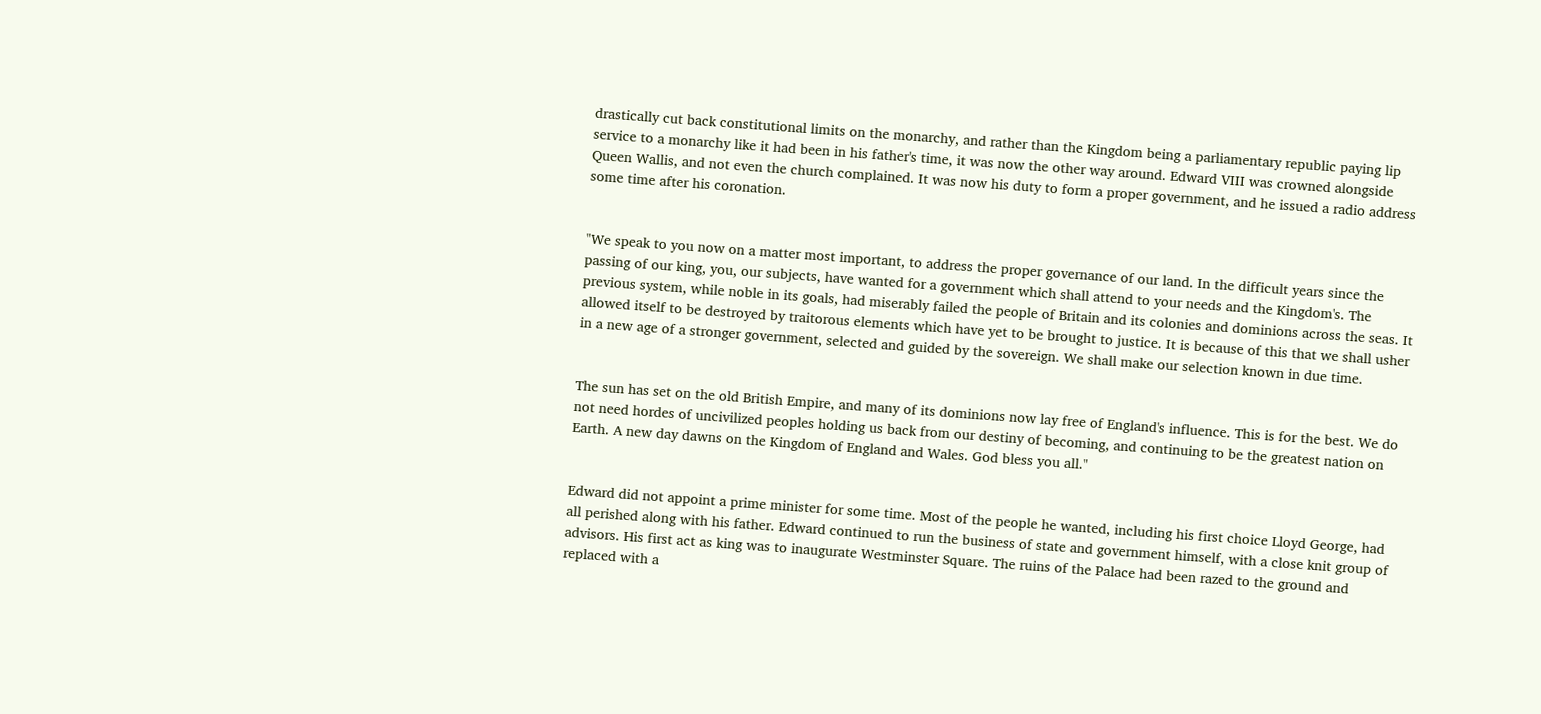drastically cut back constitutional limits on the monarchy, and rather than the Kingdom being a parliamentary republic paying lip service to a monarchy like it had been in his father's time, it was now the other way around. Edward VIII was crowned alongside Queen Wallis, and not even the church complained. It was now his duty to form a proper government, and he issued a radio address some time after his coronation.


"We speak to you now on a matter most important, to address the proper governance of our land. In the difficult years since the passing of our king, you, our subjects, have wanted for a government which shall attend to your needs and the Kingdom's. The previous system, while noble in its goals, had miserably failed the people of Britain and its colonies and dominions across the seas. It allowed itself to be destroyed by traitorous elements which have yet to be brought to justice. It is because of this that we shall usher in a new age of a stronger government, selected and guided by the sovereign. We shall make our selection known in due time.


The sun has set on the old British Empire, and many of its dominions now lay free of England's influence. This is for the best. We do not need hordes of uncivilized peoples holding us back from our destiny of becoming, and continuing to be the greatest nation on Earth. A new day dawns on the Kingdom of England and Wales. God bless you all."


Edward did not appoint a prime minister for some time. Most of the people he wanted, including his first choice Lloyd George, had all perished along with his father. Edward continued to run the business of state and government himself, with a close knit group of advisors. His first act as king was to inaugurate Westminster Square. The ruins of the Palace had been razed to the ground and replaced with a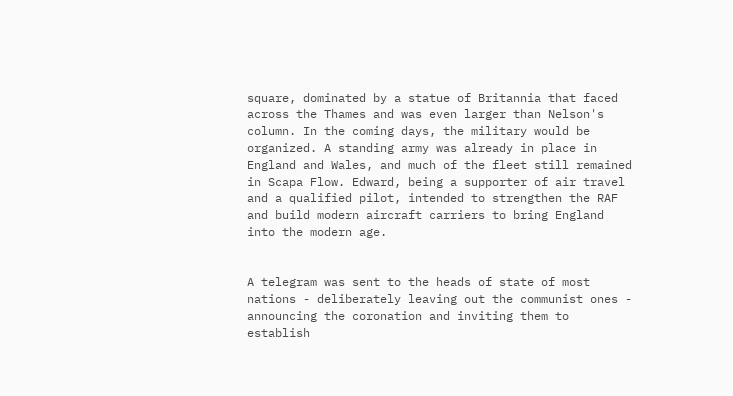square, dominated by a statue of Britannia that faced across the Thames and was even larger than Nelson's column. In the coming days, the military would be organized. A standing army was already in place in England and Wales, and much of the fleet still remained in Scapa Flow. Edward, being a supporter of air travel and a qualified pilot, intended to strengthen the RAF and build modern aircraft carriers to bring England into the modern age.


A telegram was sent to the heads of state of most nations - deliberately leaving out the communist ones - announcing the coronation and inviting them to establish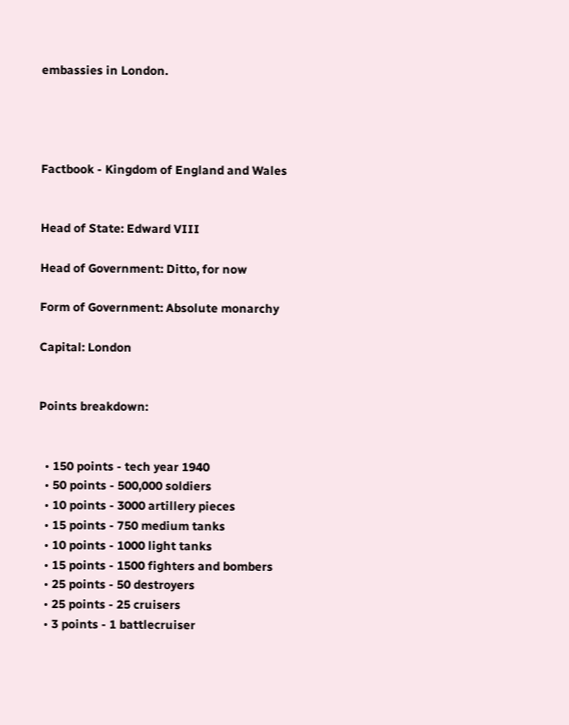embassies in London.




Factbook - Kingdom of England and Wales


Head of State: Edward VIII

Head of Government: Ditto, for now

Form of Government: Absolute monarchy

Capital: London


Points breakdown:


  • 150 points - tech year 1940
  • 50 points - 500,000 soldiers
  • 10 points - 3000 artillery pieces
  • 15 points - 750 medium tanks
  • 10 points - 1000 light tanks
  • 15 points - 1500 fighters and bombers
  • 25 points - 50 destroyers
  • 25 points - 25 cruisers
  • 3 points - 1 battlecruiser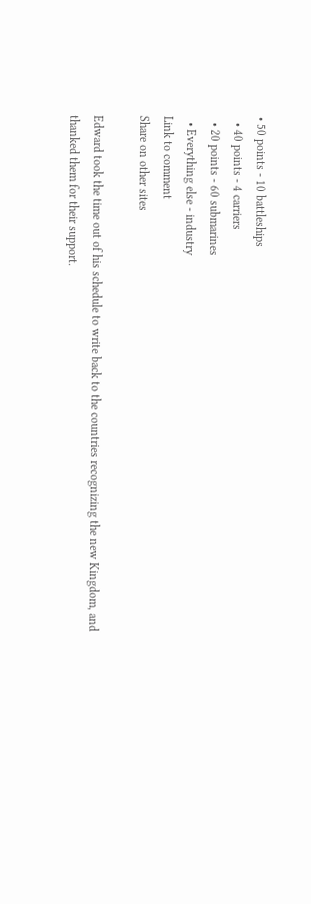• 50 points - 10 battleships
  • 40 points - 4 carriers
  • 20 points - 60 submarines
  • Everything else - industry
Link to comment
Share on other sites

Edward took the time out of his schedule to write back to the countries recognizing the new Kingdom, and thanked them for their support.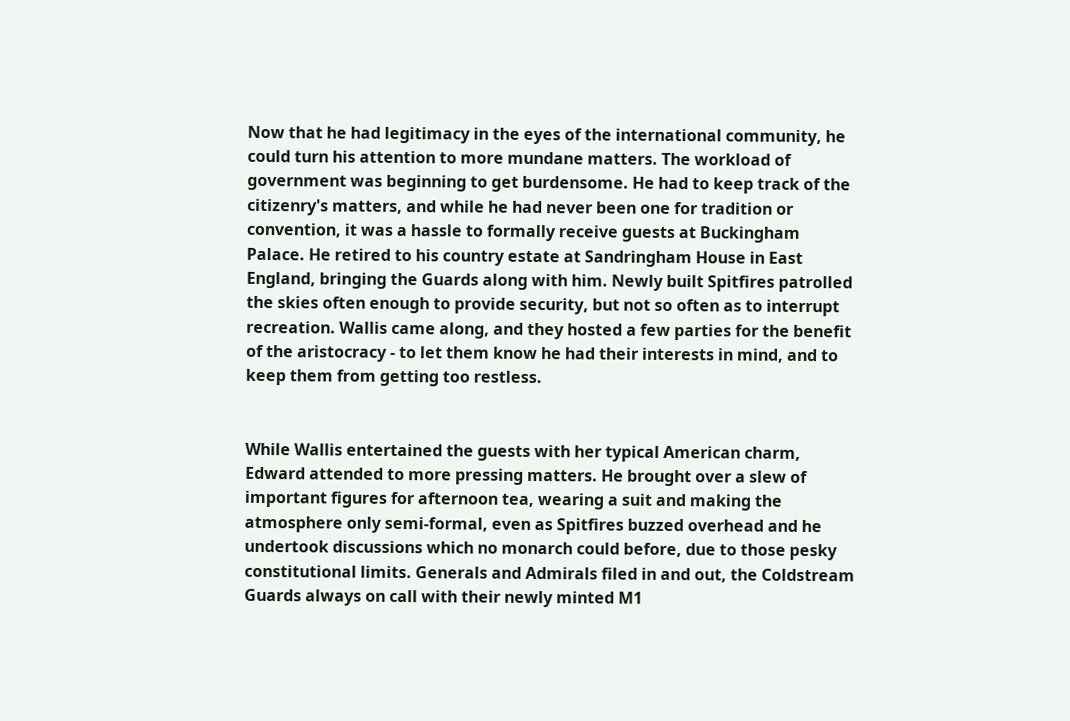Now that he had legitimacy in the eyes of the international community, he could turn his attention to more mundane matters. The workload of government was beginning to get burdensome. He had to keep track of the citizenry's matters, and while he had never been one for tradition or convention, it was a hassle to formally receive guests at Buckingham Palace. He retired to his country estate at Sandringham House in East England, bringing the Guards along with him. Newly built Spitfires patrolled the skies often enough to provide security, but not so often as to interrupt recreation. Wallis came along, and they hosted a few parties for the benefit of the aristocracy - to let them know he had their interests in mind, and to keep them from getting too restless.


While Wallis entertained the guests with her typical American charm, Edward attended to more pressing matters. He brought over a slew of important figures for afternoon tea, wearing a suit and making the atmosphere only semi-formal, even as Spitfires buzzed overhead and he undertook discussions which no monarch could before, due to those pesky constitutional limits. Generals and Admirals filed in and out, the Coldstream Guards always on call with their newly minted M1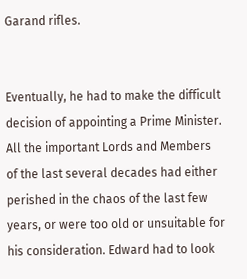Garand rifles.


Eventually, he had to make the difficult decision of appointing a Prime Minister. All the important Lords and Members of the last several decades had either perished in the chaos of the last few years, or were too old or unsuitable for his consideration. Edward had to look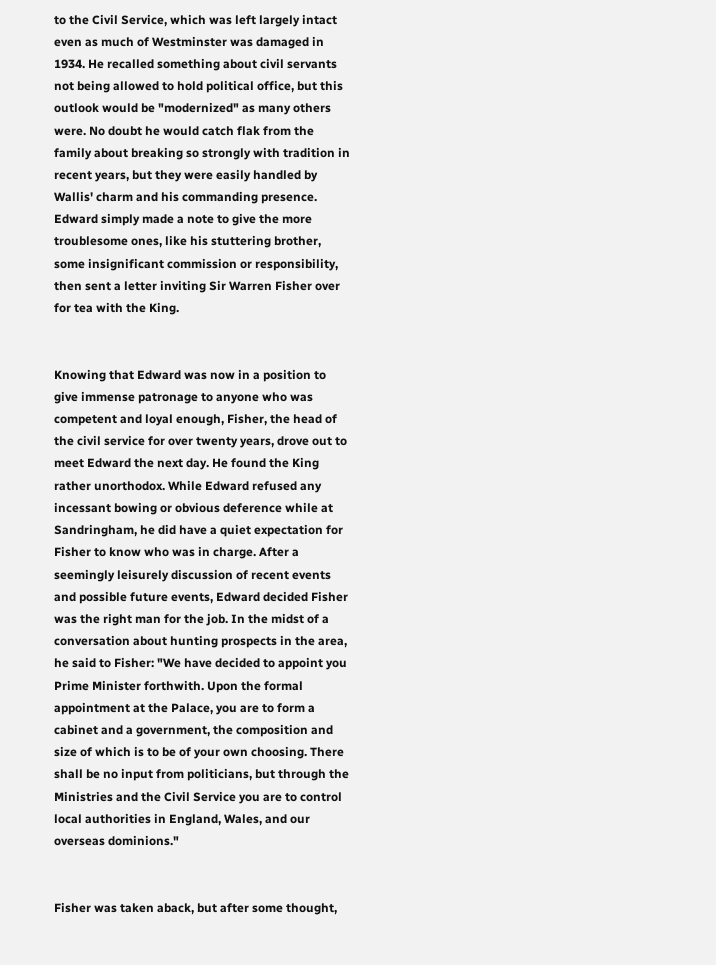to the Civil Service, which was left largely intact even as much of Westminster was damaged in 1934. He recalled something about civil servants not being allowed to hold political office, but this outlook would be "modernized" as many others were. No doubt he would catch flak from the family about breaking so strongly with tradition in recent years, but they were easily handled by Wallis' charm and his commanding presence. Edward simply made a note to give the more troublesome ones, like his stuttering brother, some insignificant commission or responsibility, then sent a letter inviting Sir Warren Fisher over for tea with the King.


Knowing that Edward was now in a position to give immense patronage to anyone who was competent and loyal enough, Fisher, the head of the civil service for over twenty years, drove out to meet Edward the next day. He found the King rather unorthodox. While Edward refused any incessant bowing or obvious deference while at Sandringham, he did have a quiet expectation for Fisher to know who was in charge. After a seemingly leisurely discussion of recent events and possible future events, Edward decided Fisher was the right man for the job. In the midst of a conversation about hunting prospects in the area, he said to Fisher: "We have decided to appoint you Prime Minister forthwith. Upon the formal appointment at the Palace, you are to form a cabinet and a government, the composition and size of which is to be of your own choosing. There shall be no input from politicians, but through the Ministries and the Civil Service you are to control local authorities in England, Wales, and our overseas dominions."


Fisher was taken aback, but after some thought,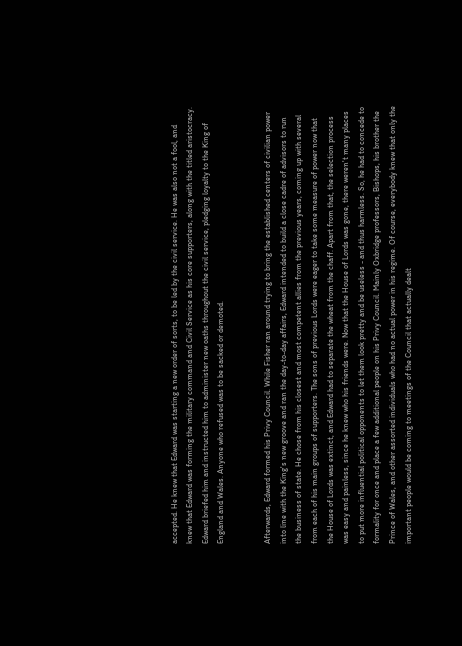accepted. He knew that Edward was starting a new order of sorts, to be led by the civil service. He was also not a fool, and knew that Edward was forming the military command and Civil Service as his core supporters, along with the titled aristocracy. Edward briefed him and instructed him to administer new oaths throughout the civil service, pledging loyalty to the King of England and Wales. Anyone who refused was to be sacked or demoted.


Afterwards, Edward formed his Privy Council. While Fisher ran around trying to bring the established centers of civilian power into line with the King's new groove and ran the day-to-day affairs, Edward intended to build a close cadre of advisors to run the business of state. He chose from his closest and most competent allies from the previous years, coming up with several from each of his main groups of supporters. The sons of previous Lords were eager to take some measure of power now that the House of Lords was extinct, and Edward had to separate the wheat from the chaff. Apart from that, the selection process was easy and painless, since he knew who his friends were. Now that the House of Lords was gone, there weren't many places to put more influential political opponents to let them look pretty and be useless - and thus harmless. So, he had to concede to formality for once and place a few additional people on his Privy Council. Mainly Oxbridge professors, Bishops, his brother the Prince of Wales, and other assorted individuals who had no actual power in his regime. Of course, everybody knew that only the important people would be coming to meetings of the Council that actually dealt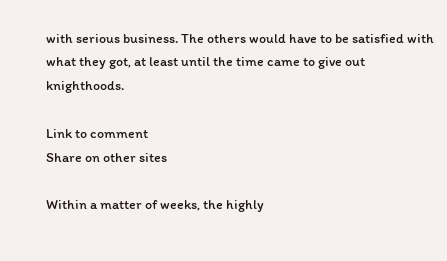with serious business. The others would have to be satisfied with what they got, at least until the time came to give out knighthoods.

Link to comment
Share on other sites

Within a matter of weeks, the highly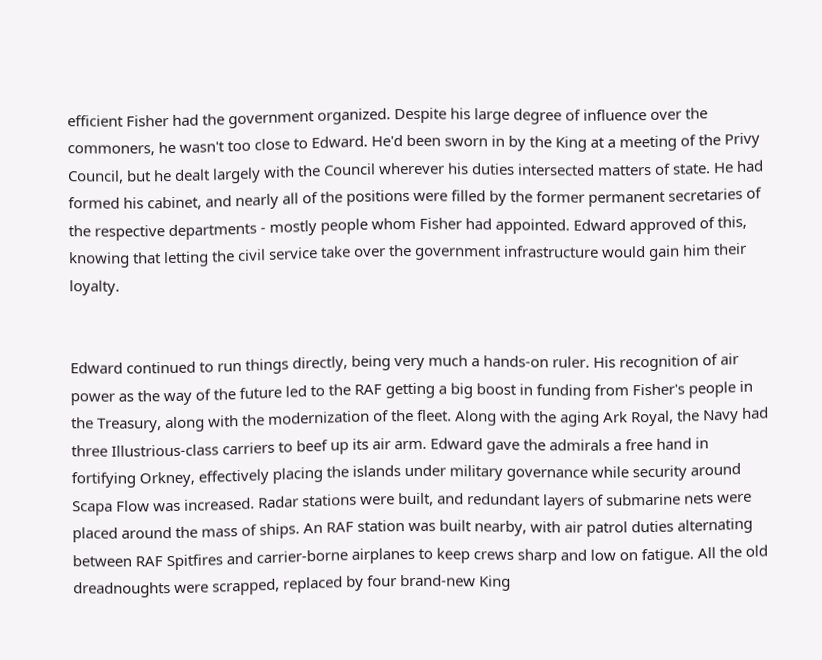efficient Fisher had the government organized. Despite his large degree of influence over the commoners, he wasn't too close to Edward. He'd been sworn in by the King at a meeting of the Privy Council, but he dealt largely with the Council wherever his duties intersected matters of state. He had formed his cabinet, and nearly all of the positions were filled by the former permanent secretaries of the respective departments - mostly people whom Fisher had appointed. Edward approved of this, knowing that letting the civil service take over the government infrastructure would gain him their loyalty.


Edward continued to run things directly, being very much a hands-on ruler. His recognition of air power as the way of the future led to the RAF getting a big boost in funding from Fisher's people in the Treasury, along with the modernization of the fleet. Along with the aging Ark Royal, the Navy had three Illustrious-class carriers to beef up its air arm. Edward gave the admirals a free hand in fortifying Orkney, effectively placing the islands under military governance while security around Scapa Flow was increased. Radar stations were built, and redundant layers of submarine nets were placed around the mass of ships. An RAF station was built nearby, with air patrol duties alternating between RAF Spitfires and carrier-borne airplanes to keep crews sharp and low on fatigue. All the old dreadnoughts were scrapped, replaced by four brand-new King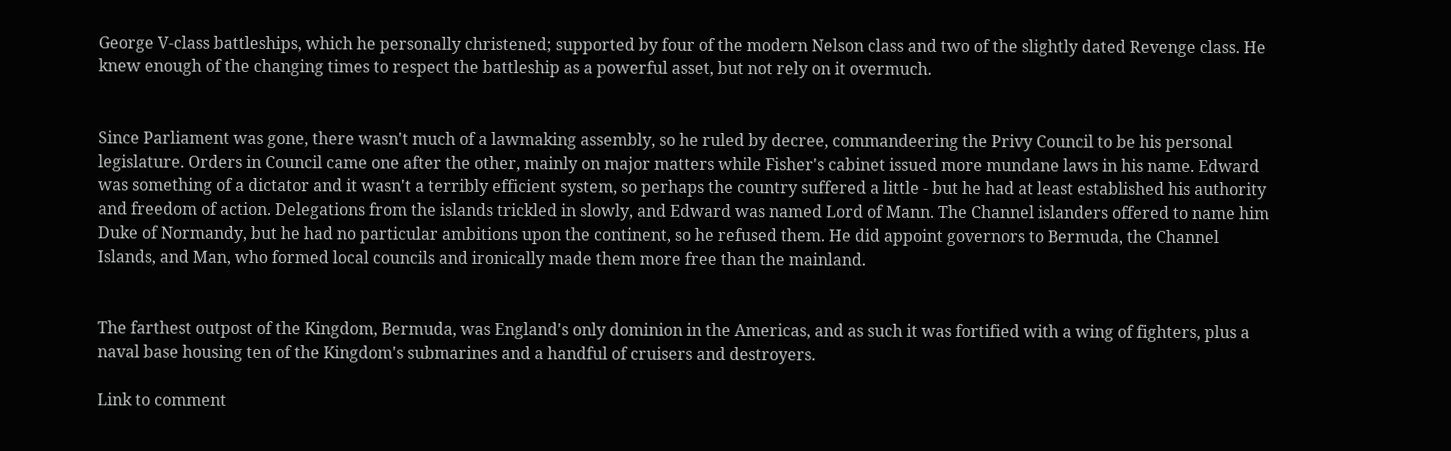George V-class battleships, which he personally christened; supported by four of the modern Nelson class and two of the slightly dated Revenge class. He knew enough of the changing times to respect the battleship as a powerful asset, but not rely on it overmuch.


Since Parliament was gone, there wasn't much of a lawmaking assembly, so he ruled by decree, commandeering the Privy Council to be his personal legislature. Orders in Council came one after the other, mainly on major matters while Fisher's cabinet issued more mundane laws in his name. Edward was something of a dictator and it wasn't a terribly efficient system, so perhaps the country suffered a little - but he had at least established his authority and freedom of action. Delegations from the islands trickled in slowly, and Edward was named Lord of Mann. The Channel islanders offered to name him Duke of Normandy, but he had no particular ambitions upon the continent, so he refused them. He did appoint governors to Bermuda, the Channel Islands, and Man, who formed local councils and ironically made them more free than the mainland.


The farthest outpost of the Kingdom, Bermuda, was England's only dominion in the Americas, and as such it was fortified with a wing of fighters, plus a naval base housing ten of the Kingdom's submarines and a handful of cruisers and destroyers.

Link to comment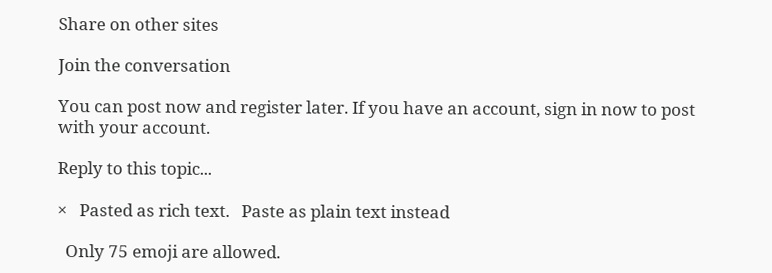Share on other sites

Join the conversation

You can post now and register later. If you have an account, sign in now to post with your account.

Reply to this topic...

×   Pasted as rich text.   Paste as plain text instead

  Only 75 emoji are allowed.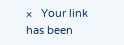×   Your link has been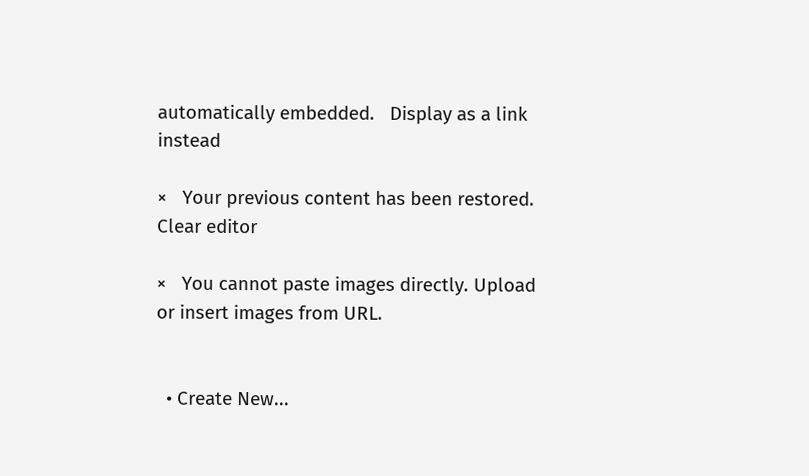automatically embedded.   Display as a link instead

×   Your previous content has been restored.   Clear editor

×   You cannot paste images directly. Upload or insert images from URL.


  • Create New...